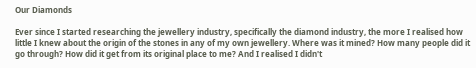Our Diamonds

Ever since I started researching the jewellery industry, specifically the diamond industry, the more I realised how little I knew about the origin of the stones in any of my own jewellery. Where was it mined? How many people did it go through? How did it get from its original place to me? And I realised I didn't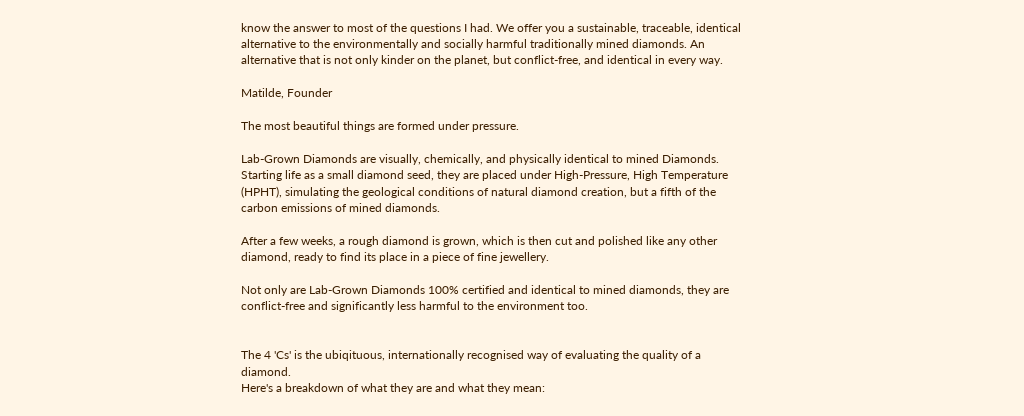know the answer to most of the questions I had. We offer you a sustainable, traceable, identical alternative to the environmentally and socially harmful traditionally mined diamonds. An alternative that is not only kinder on the planet, but conflict-free, and identical in every way.

Matilde, Founder

The most beautiful things are formed under pressure.

Lab-Grown Diamonds are visually, chemically, and physically identical to mined Diamonds. Starting life as a small diamond seed, they are placed under High-Pressure, High Temperature (HPHT), simulating the geological conditions of natural diamond creation, but a fifth of the carbon emissions of mined diamonds.

After a few weeks, a rough diamond is grown, which is then cut and polished like any other diamond, ready to find its place in a piece of fine jewellery.

Not only are Lab-Grown Diamonds 100% certified and identical to mined diamonds, they are conflict-free and significantly less harmful to the environment too.


The 4 'Cs' is the ubiqituous, internationally recognised way of evaluating the quality of a diamond.
Here's a breakdown of what they are and what they mean: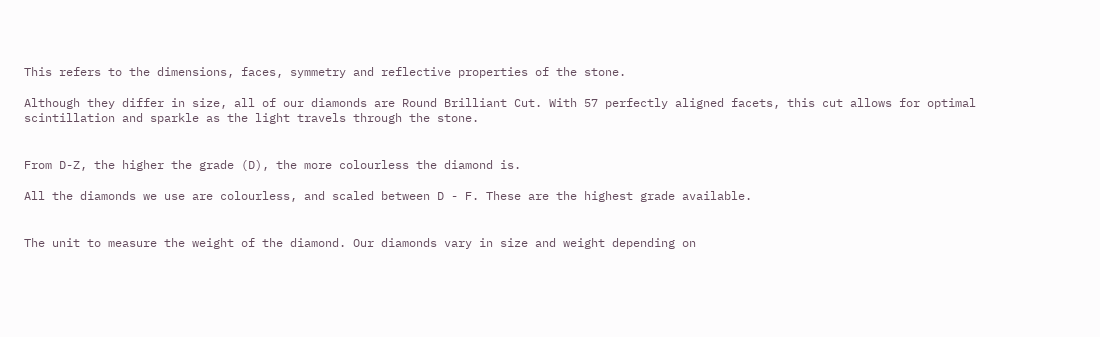This refers to the dimensions, faces, symmetry and reflective properties of the stone.

Although they differ in size, all of our diamonds are Round Brilliant Cut. With 57 perfectly aligned facets, this cut allows for optimal scintillation and sparkle as the light travels through the stone.


From D-Z, the higher the grade (D), the more colourless the diamond is.

All the diamonds we use are colourless, and scaled between D - F. These are the highest grade available.


The unit to measure the weight of the diamond. Our diamonds vary in size and weight depending on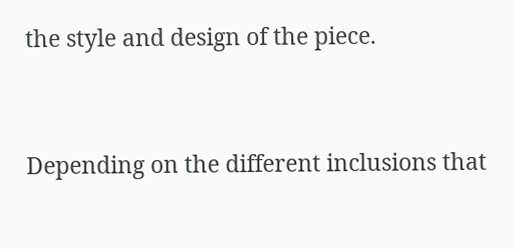the style and design of the piece.


Depending on the different inclusions that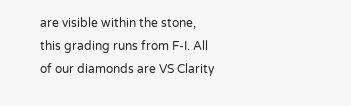are visible within the stone, this grading runs from F-I. All of our diamonds are VS Clarity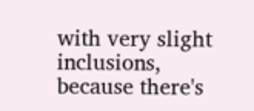with very slight inclusions, because there's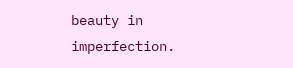beauty in imperfection.